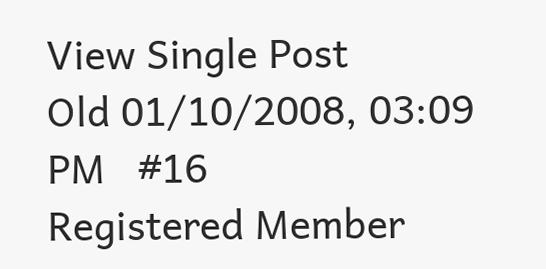View Single Post
Old 01/10/2008, 03:09 PM   #16
Registered Member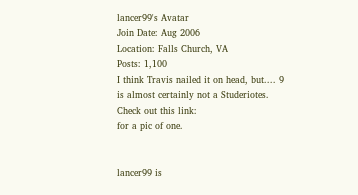lancer99's Avatar
Join Date: Aug 2006
Location: Falls Church, VA
Posts: 1,100
I think Travis nailed it on head, but.... 9 is almost certainly not a Studeriotes. Check out this link:
for a pic of one.


lancer99 is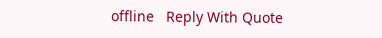offline   Reply With Quote